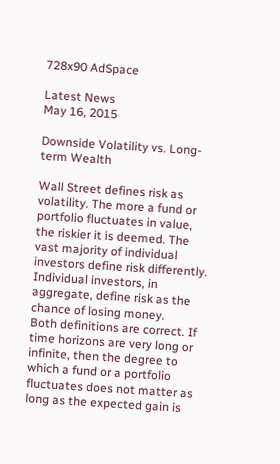728x90 AdSpace

Latest News
May 16, 2015

Downside Volatility vs. Long-term Wealth

Wall Street defines risk as volatility. The more a fund or portfolio fluctuates in value, the riskier it is deemed. The vast majority of individual investors define risk differently. Individual investors, in aggregate, define risk as the chance of losing money.
Both definitions are correct. If time horizons are very long or infinite, then the degree to which a fund or a portfolio fluctuates does not matter as long as the expected gain is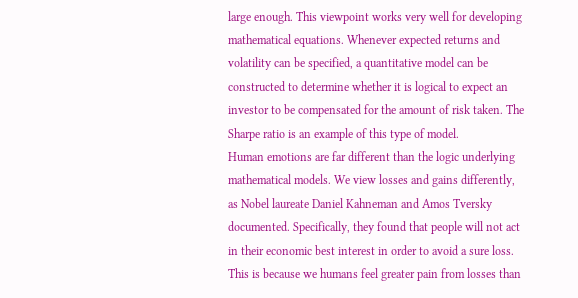large enough. This viewpoint works very well for developing mathematical equations. Whenever expected returns and volatility can be specified, a quantitative model can be constructed to determine whether it is logical to expect an investor to be compensated for the amount of risk taken. The Sharpe ratio is an example of this type of model.
Human emotions are far different than the logic underlying mathematical models. We view losses and gains differently, as Nobel laureate Daniel Kahneman and Amos Tversky documented. Specifically, they found that people will not act in their economic best interest in order to avoid a sure loss. This is because we humans feel greater pain from losses than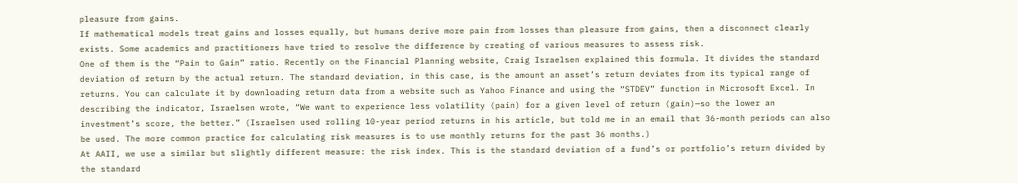pleasure from gains.
If mathematical models treat gains and losses equally, but humans derive more pain from losses than pleasure from gains, then a disconnect clearly exists. Some academics and practitioners have tried to resolve the difference by creating of various measures to assess risk.
One of them is the “Pain to Gain” ratio. Recently on the Financial Planning website, Craig Israelsen explained this formula. It divides the standard deviation of return by the actual return. The standard deviation, in this case, is the amount an asset’s return deviates from its typical range of returns. You can calculate it by downloading return data from a website such as Yahoo Finance and using the “STDEV” function in Microsoft Excel. In describing the indicator, Israelsen wrote, “We want to experience less volatility (pain) for a given level of return (gain)—so the lower an investment’s score, the better.” (Israelsen used rolling 10-year period returns in his article, but told me in an email that 36-month periods can also be used. The more common practice for calculating risk measures is to use monthly returns for the past 36 months.)
At AAII, we use a similar but slightly different measure: the risk index. This is the standard deviation of a fund’s or portfolio’s return divided by the standard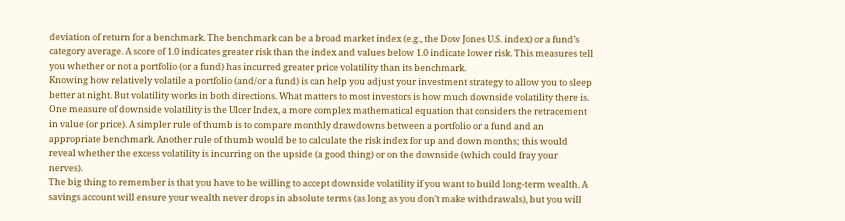deviation of return for a benchmark. The benchmark can be a broad market index (e.g., the Dow Jones U.S. index) or a fund’s category average. A score of 1.0 indicates greater risk than the index and values below 1.0 indicate lower risk. This measures tell you whether or not a portfolio (or a fund) has incurred greater price volatility than its benchmark.
Knowing how relatively volatile a portfolio (and/or a fund) is can help you adjust your investment strategy to allow you to sleep better at night. But volatility works in both directions. What matters to most investors is how much downside volatility there is. One measure of downside volatility is the Ulcer Index, a more complex mathematical equation that considers the retracement in value (or price). A simpler rule of thumb is to compare monthly drawdowns between a portfolio or a fund and an appropriate benchmark. Another rule of thumb would be to calculate the risk index for up and down months; this would reveal whether the excess volatility is incurring on the upside (a good thing) or on the downside (which could fray your nerves).
The big thing to remember is that you have to be willing to accept downside volatility if you want to build long-term wealth. A savings account will ensure your wealth never drops in absolute terms (as long as you don’t make withdrawals), but you will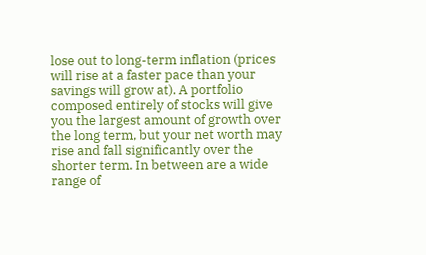lose out to long-term inflation (prices will rise at a faster pace than your savings will grow at). A portfolio composed entirely of stocks will give you the largest amount of growth over the long term, but your net worth may rise and fall significantly over the shorter term. In between are a wide range of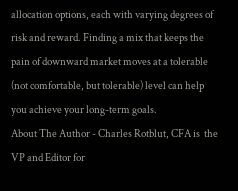allocation options, each with varying degrees of risk and reward. Finding a mix that keeps the pain of downward market moves at a tolerable (not comfortable, but tolerable) level can help you achieve your long-term goals.
About The Author - Charles Rotblut, CFA is  the VP and Editor for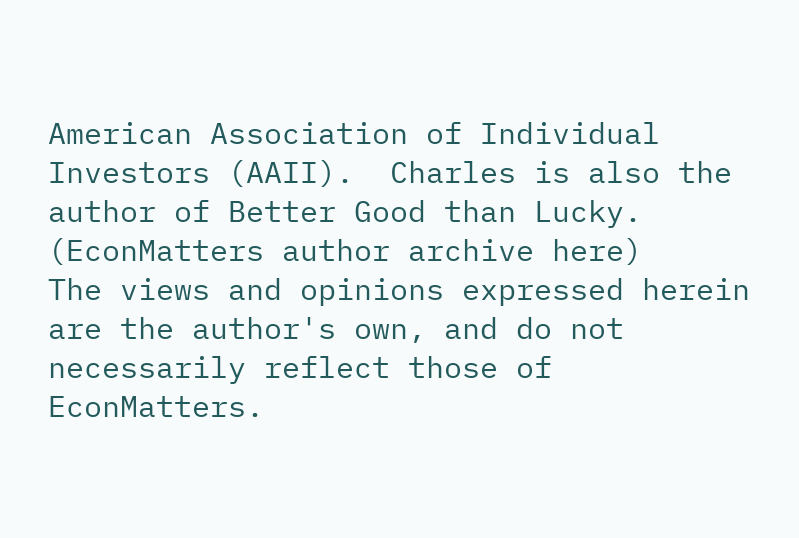American Association of Individual Investors (AAII).  Charles is also the author of Better Good than Lucky.  (EconMatters author archive here)
The views and opinions expressed herein are the author's own, and do not necessarily reflect those of EconMatters.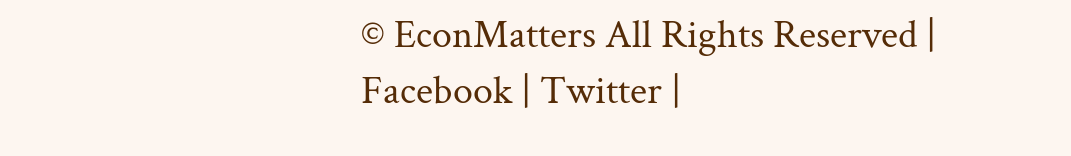© EconMatters All Rights Reserved | Facebook | Twitter |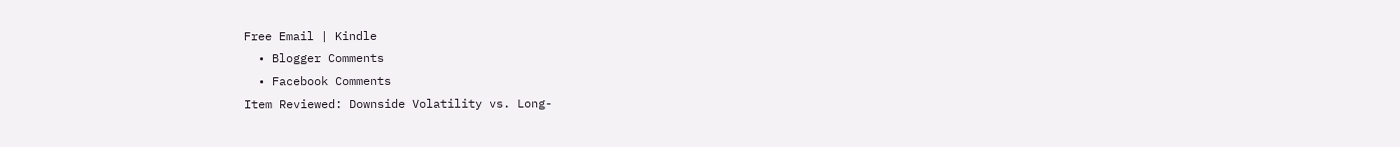Free Email | Kindle
  • Blogger Comments
  • Facebook Comments
Item Reviewed: Downside Volatility vs. Long-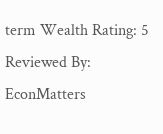term Wealth Rating: 5 Reviewed By: EconMatters